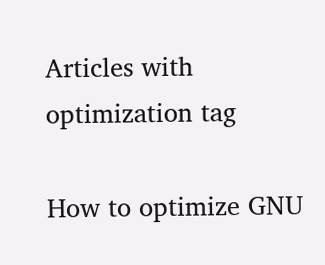Articles with optimization tag

How to optimize GNU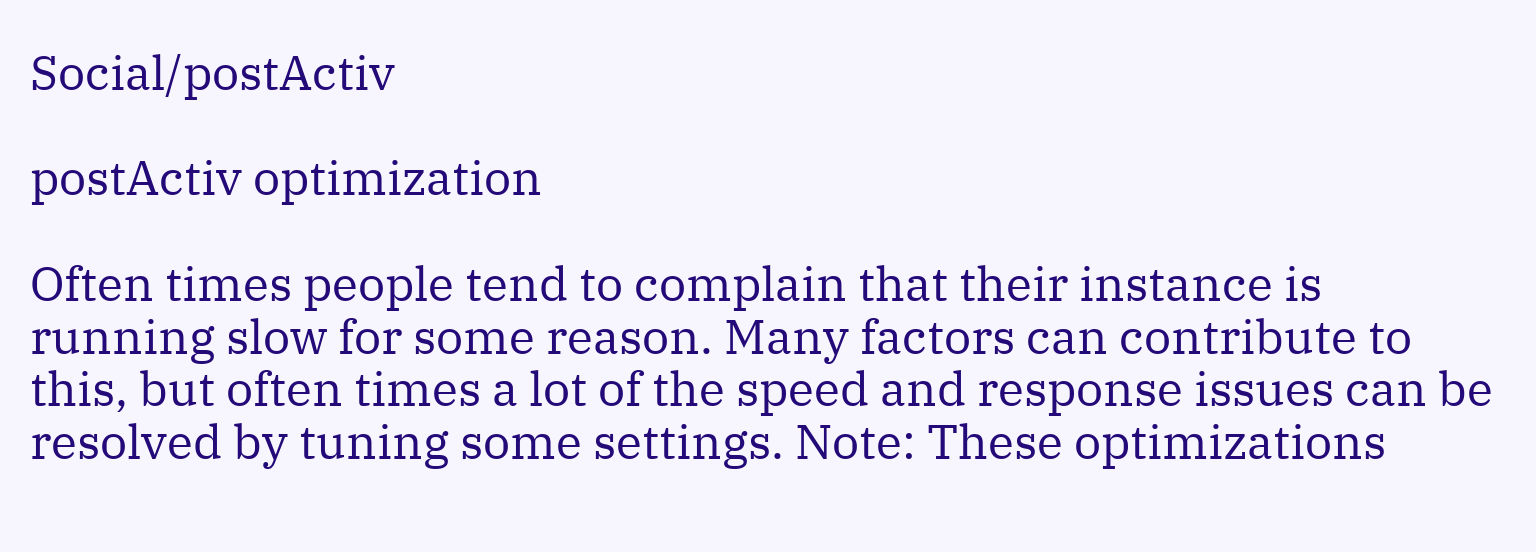Social/postActiv

postActiv optimization

Often times people tend to complain that their instance is running slow for some reason. Many factors can contribute to this, but often times a lot of the speed and response issues can be resolved by tuning some settings. Note: These optimizations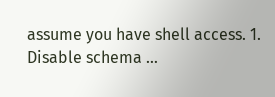assume you have shell access. 1. Disable schema …